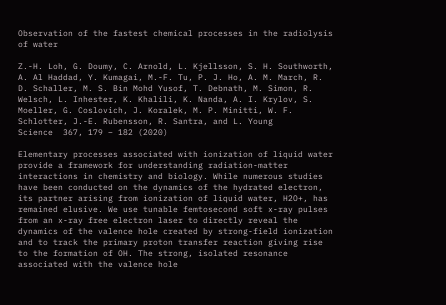Observation of the fastest chemical processes in the radiolysis of water

Z.-H. Loh, G. Doumy, C. Arnold, L. Kjellsson, S. H. Southworth, A. Al Haddad, Y. Kumagai, M.-F. Tu, P. J. Ho, A. M. March, R. D. Schaller, M. S. Bin Mohd Yusof, T. Debnath, M. Simon, R. Welsch, L. Inhester, K. Khalili, K. Nanda, A. I. Krylov, S. Moeller, G. Coslovich, J. Koralek, M. P. Minitti, W. F. Schlotter, J.-E. Rubensson, R. Santra, and L. Young
Science  367, 179 – 182 (2020)

Elementary processes associated with ionization of liquid water provide a framework for understanding radiation-matter interactions in chemistry and biology. While numerous studies have been conducted on the dynamics of the hydrated electron, its partner arising from ionization of liquid water, H2O+, has remained elusive. We use tunable femtosecond soft x-ray pulses from an x-ray free electron laser to directly reveal the dynamics of the valence hole created by strong-field ionization and to track the primary proton transfer reaction giving rise to the formation of OH. The strong, isolated resonance associated with the valence hole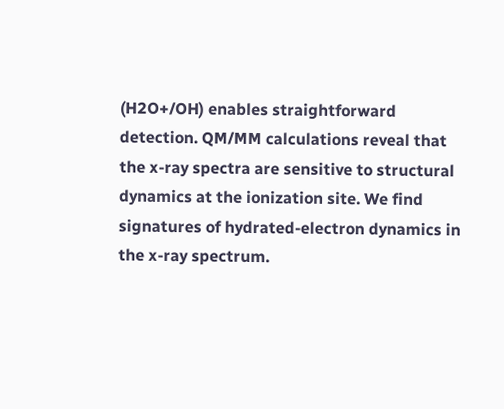(H2O+/OH) enables straightforward detection. QM/MM calculations reveal that the x-ray spectra are sensitive to structural dynamics at the ionization site. We find signatures of hydrated-electron dynamics in the x-ray spectrum.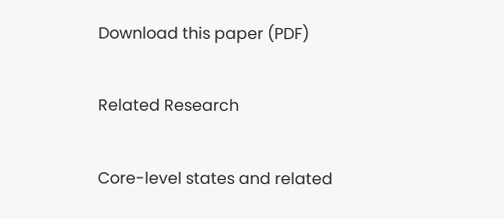Download this paper (PDF)

Related Research

Core-level states and related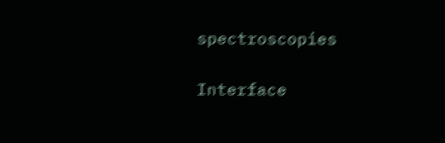spectroscopies

Interface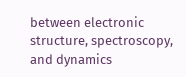between electronic structure, spectroscopy, and dynamics